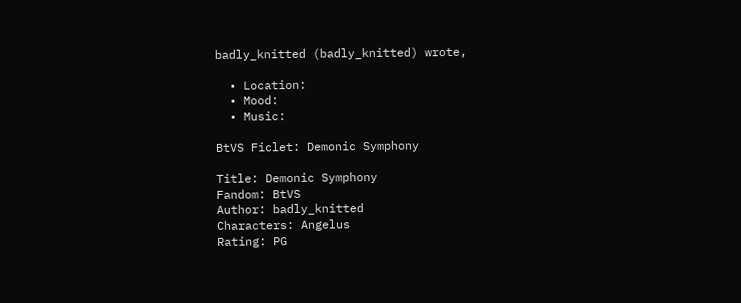badly_knitted (badly_knitted) wrote,

  • Location:
  • Mood:
  • Music:

BtVS Ficlet: Demonic Symphony

Title: Demonic Symphony
Fandom: BtVS
Author: badly_knitted
Characters: Angelus
Rating: PG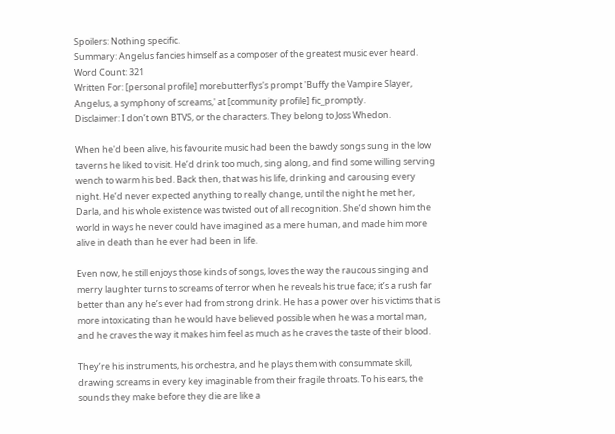Spoilers: Nothing specific.
Summary: Angelus fancies himself as a composer of the greatest music ever heard.
Word Count: 321
Written For: [personal profile] morebutterflys's prompt 'Buffy the Vampire Slayer, Angelus, a symphony of screams,' at [community profile] fic_promptly.
Disclaimer: I don’t own BTVS, or the characters. They belong to Joss Whedon.

When he'd been alive, his favourite music had been the bawdy songs sung in the low taverns he liked to visit. He’d drink too much, sing along, and find some willing serving wench to warm his bed. Back then, that was his life, drinking and carousing every night. He’d never expected anything to really change, until the night he met her, Darla, and his whole existence was twisted out of all recognition. She’d shown him the world in ways he never could have imagined as a mere human, and made him more alive in death than he ever had been in life.

Even now, he still enjoys those kinds of songs, loves the way the raucous singing and merry laughter turns to screams of terror when he reveals his true face; it’s a rush far better than any he’s ever had from strong drink. He has a power over his victims that is more intoxicating than he would have believed possible when he was a mortal man, and he craves the way it makes him feel as much as he craves the taste of their blood.

They’re his instruments, his orchestra, and he plays them with consummate skill, drawing screams in every key imaginable from their fragile throats. To his ears, the sounds they make before they die are like a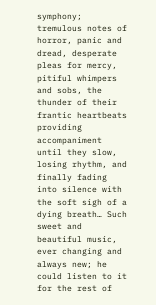symphony; tremulous notes of horror, panic and dread, desperate pleas for mercy, pitiful whimpers and sobs, the thunder of their frantic heartbeats providing accompaniment until they slow, losing rhythm, and finally fading into silence with the soft sigh of a dying breath… Such sweet and beautiful music, ever changing and always new; he could listen to it for the rest of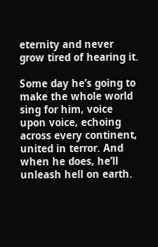eternity and never grow tired of hearing it.

Some day he’s going to make the whole world sing for him, voice upon voice, echoing across every continent, united in terror. And when he does, he’ll unleash hell on earth.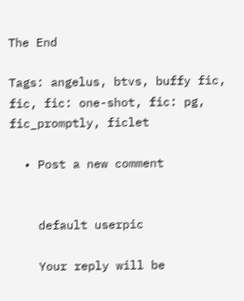The End

Tags: angelus, btvs, buffy fic, fic, fic: one-shot, fic: pg, fic_promptly, ficlet

  • Post a new comment


    default userpic

    Your reply will be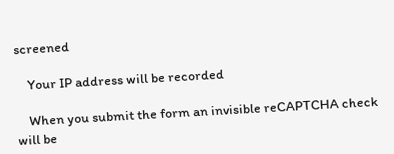screened

    Your IP address will be recorded

    When you submit the form an invisible reCAPTCHA check will be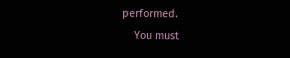performed.
    You must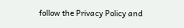follow the Privacy Policy and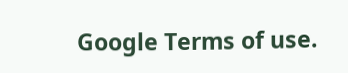Google Terms of use.